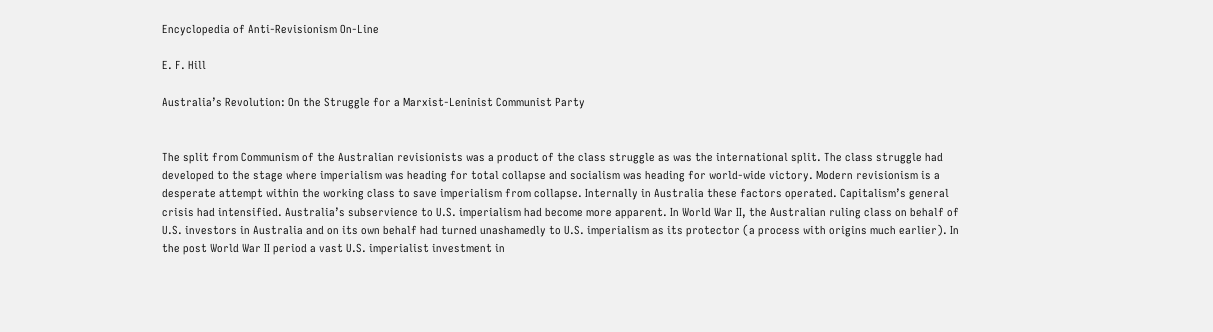Encyclopedia of Anti-Revisionism On-Line

E. F. Hill

Australia’s Revolution: On the Struggle for a Marxist-Leninist Communist Party


The split from Communism of the Australian revisionists was a product of the class struggle as was the international split. The class struggle had developed to the stage where imperialism was heading for total collapse and socialism was heading for world-wide victory. Modern revisionism is a desperate attempt within the working class to save imperialism from collapse. Internally in Australia these factors operated. Capitalism’s general crisis had intensified. Australia’s subservience to U.S. imperialism had become more apparent. In World War II, the Australian ruling class on behalf of U.S. investors in Australia and on its own behalf had turned unashamedly to U.S. imperialism as its protector (a process with origins much earlier). In the post World War II period a vast U.S. imperialist investment in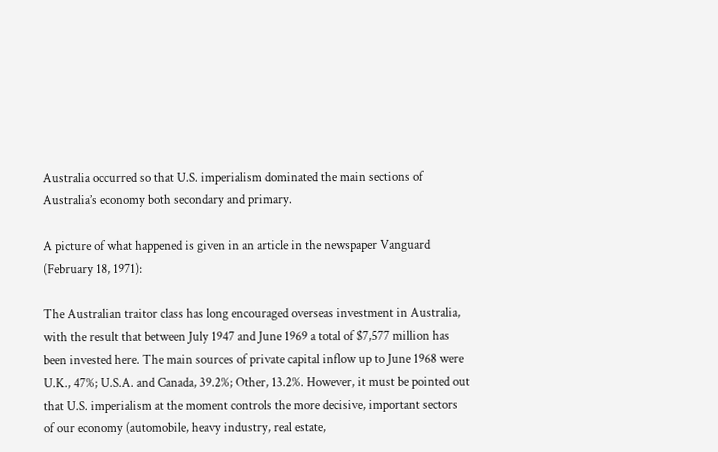Australia occurred so that U.S. imperialism dominated the main sections of Australia’s economy both secondary and primary.

A picture of what happened is given in an article in the newspaper Vanguard (February 18, 1971):

The Australian traitor class has long encouraged overseas investment in Australia, with the result that between July 1947 and June 1969 a total of $7,577 million has been invested here. The main sources of private capital inflow up to June 1968 were U.K., 47%; U.S.A. and Canada, 39.2%; Other, 13.2%. However, it must be pointed out that U.S. imperialism at the moment controls the more decisive, important sectors of our economy (automobile, heavy industry, real estate,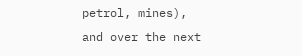petrol, mines), and over the next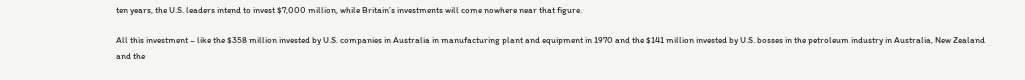ten years, the U.S. leaders intend to invest $7,000 million, while Britain’s investments will come nowhere near that figure.

All this investment – like the $358 million invested by U.S. companies in Australia in manufacturing plant and equipment in 1970 and the $141 million invested by U.S. bosses in the petroleum industry in Australia, New Zealand and the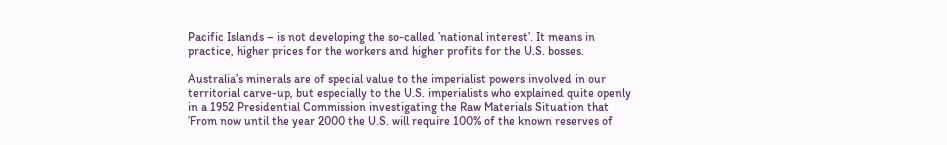Pacific Islands – is not developing the so-called ’national interest’. It means in practice, higher prices for the workers and higher profits for the U.S. bosses.

Australia’s minerals are of special value to the imperialist powers involved in our territorial carve-up, but especially to the U.S. imperialists who explained quite openly in a 1952 Presidential Commission investigating the Raw Materials Situation that ’From now until the year 2000 the U.S. will require 100% of the known reserves of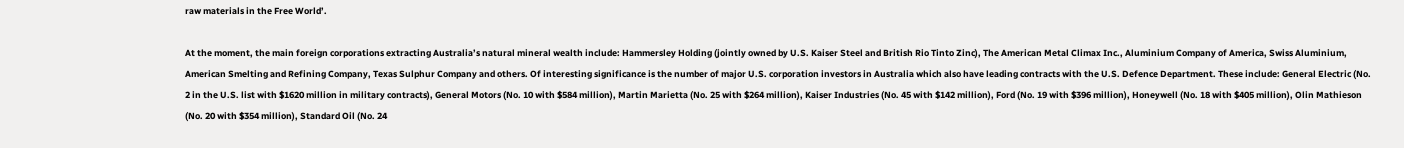raw materials in the Free World’.

At the moment, the main foreign corporations extracting Australia’s natural mineral wealth include: Hammersley Holding (jointly owned by U.S. Kaiser Steel and British Rio Tinto Zinc), The American Metal Climax Inc., Aluminium Company of America, Swiss Aluminium, American Smelting and Refining Company, Texas Sulphur Company and others. Of interesting significance is the number of major U.S. corporation investors in Australia which also have leading contracts with the U.S. Defence Department. These include: General Electric (No. 2 in the U.S. list with $1620 million in military contracts), General Motors (No. 10 with $584 million), Martin Marietta (No. 25 with $264 million), Kaiser Industries (No. 45 with $142 million), Ford (No. 19 with $396 million), Honeywell (No. 18 with $405 million), Olin Mathieson (No. 20 with $354 million), Standard Oil (No. 24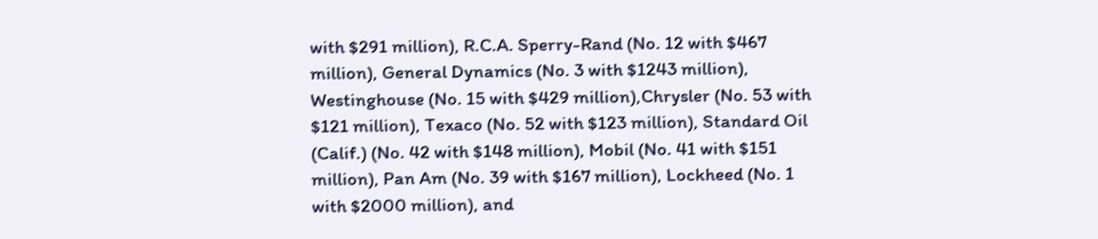with $291 million), R.C.A. Sperry-Rand (No. 12 with $467 million), General Dynamics (No. 3 with $1243 million), Westinghouse (No. 15 with $429 million),Chrysler (No. 53 with $121 million), Texaco (No. 52 with $123 million), Standard Oil (Calif.) (No. 42 with $148 million), Mobil (No. 41 with $151 million), Pan Am (No. 39 with $167 million), Lockheed (No. 1 with $2000 million), and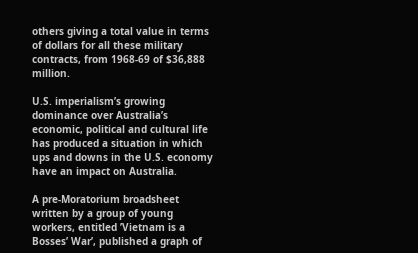others giving a total value in terms of dollars for all these military contracts, from 1968-69 of $36,888 million.

U.S. imperialism’s growing dominance over Australia’s economic, political and cultural life has produced a situation in which ups and downs in the U.S. economy have an impact on Australia.

A pre-Moratorium broadsheet written by a group of young workers, entitled ’Vietnam is a Bosses’ War’, published a graph of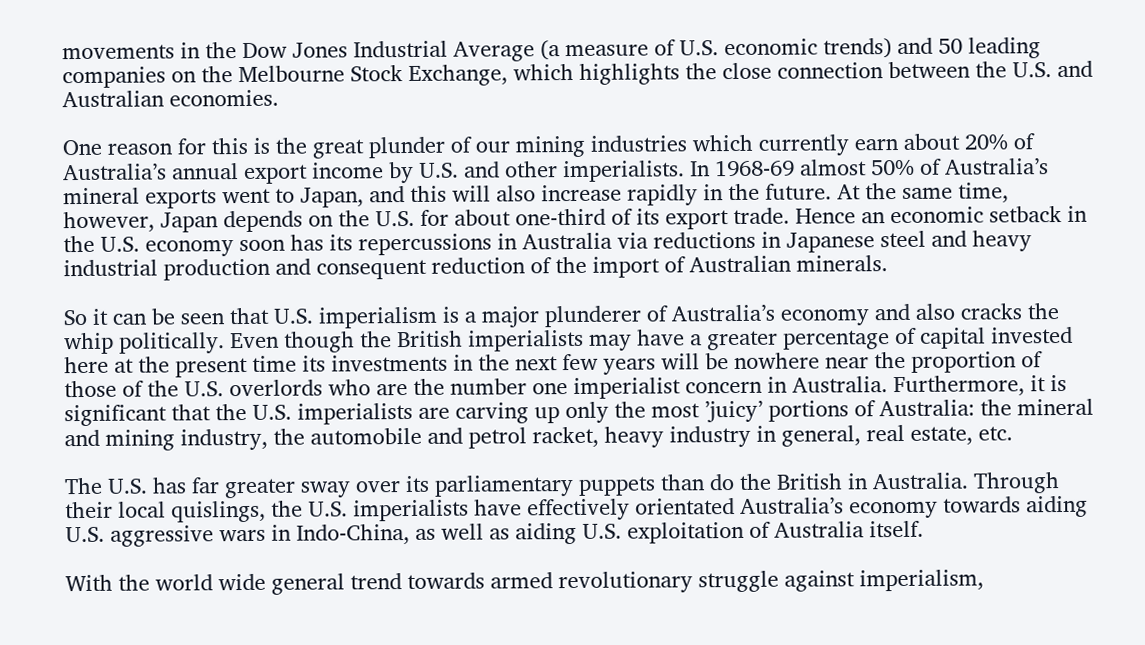movements in the Dow Jones Industrial Average (a measure of U.S. economic trends) and 50 leading companies on the Melbourne Stock Exchange, which highlights the close connection between the U.S. and Australian economies.

One reason for this is the great plunder of our mining industries which currently earn about 20% of Australia’s annual export income by U.S. and other imperialists. In 1968-69 almost 50% of Australia’s mineral exports went to Japan, and this will also increase rapidly in the future. At the same time, however, Japan depends on the U.S. for about one-third of its export trade. Hence an economic setback in the U.S. economy soon has its repercussions in Australia via reductions in Japanese steel and heavy industrial production and consequent reduction of the import of Australian minerals.

So it can be seen that U.S. imperialism is a major plunderer of Australia’s economy and also cracks the whip politically. Even though the British imperialists may have a greater percentage of capital invested here at the present time its investments in the next few years will be nowhere near the proportion of those of the U.S. overlords who are the number one imperialist concern in Australia. Furthermore, it is significant that the U.S. imperialists are carving up only the most ’juicy’ portions of Australia: the mineral and mining industry, the automobile and petrol racket, heavy industry in general, real estate, etc.

The U.S. has far greater sway over its parliamentary puppets than do the British in Australia. Through their local quislings, the U.S. imperialists have effectively orientated Australia’s economy towards aiding U.S. aggressive wars in Indo-China, as well as aiding U.S. exploitation of Australia itself.

With the world wide general trend towards armed revolutionary struggle against imperialism,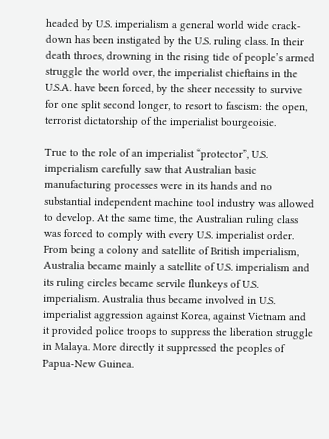headed by U.S. imperialism a general world wide crack-down has been instigated by the U.S. ruling class. In their death throes, drowning in the rising tide of people’s armed struggle the world over, the imperialist chieftains in the U.S.A. have been forced, by the sheer necessity to survive for one split second longer, to resort to fascism: the open, terrorist dictatorship of the imperialist bourgeoisie.

True to the role of an imperialist “protector”, U.S. imperialism carefully saw that Australian basic manufacturing processes were in its hands and no substantial independent machine tool industry was allowed to develop. At the same time, the Australian ruling class was forced to comply with every U.S. imperialist order. From being a colony and satellite of British imperialism, Australia became mainly a satellite of U.S. imperialism and its ruling circles became servile flunkeys of U.S. imperialism. Australia thus became involved in U.S. imperialist aggression against Korea, against Vietnam and it provided police troops to suppress the liberation struggle in Malaya. More directly it suppressed the peoples of Papua-New Guinea.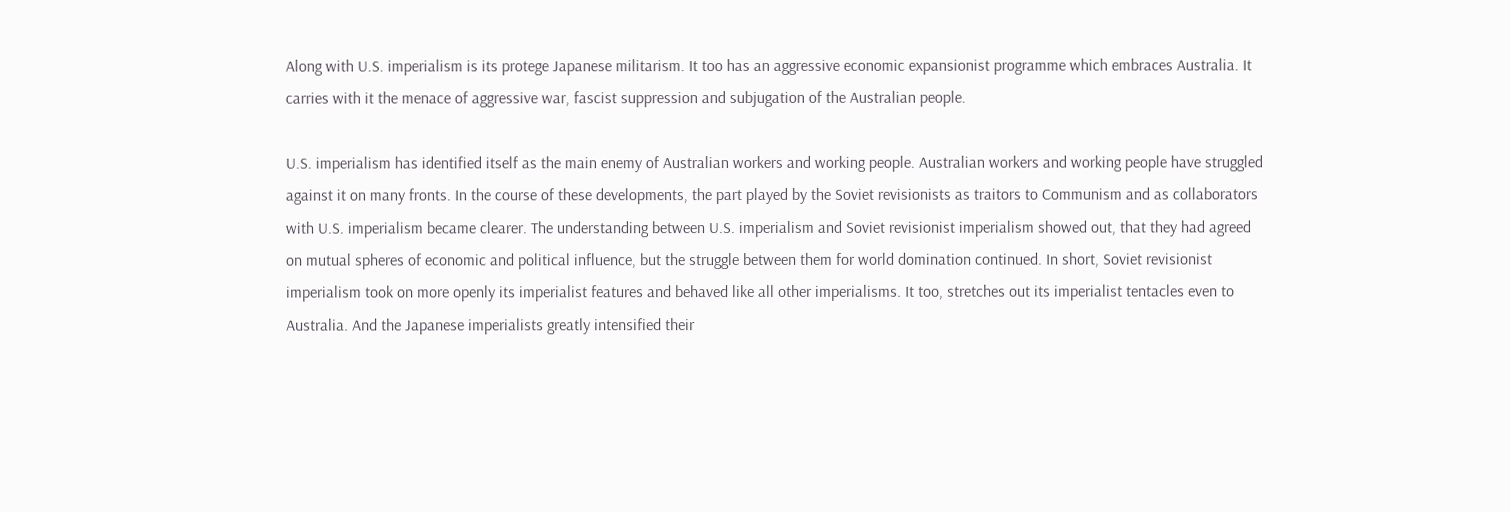Along with U.S. imperialism is its protege Japanese militarism. It too has an aggressive economic expansionist programme which embraces Australia. It carries with it the menace of aggressive war, fascist suppression and subjugation of the Australian people.

U.S. imperialism has identified itself as the main enemy of Australian workers and working people. Australian workers and working people have struggled against it on many fronts. In the course of these developments, the part played by the Soviet revisionists as traitors to Communism and as collaborators with U.S. imperialism became clearer. The understanding between U.S. imperialism and Soviet revisionist imperialism showed out, that they had agreed on mutual spheres of economic and political influence, but the struggle between them for world domination continued. In short, Soviet revisionist imperialism took on more openly its imperialist features and behaved like all other imperialisms. It too, stretches out its imperialist tentacles even to Australia. And the Japanese imperialists greatly intensified their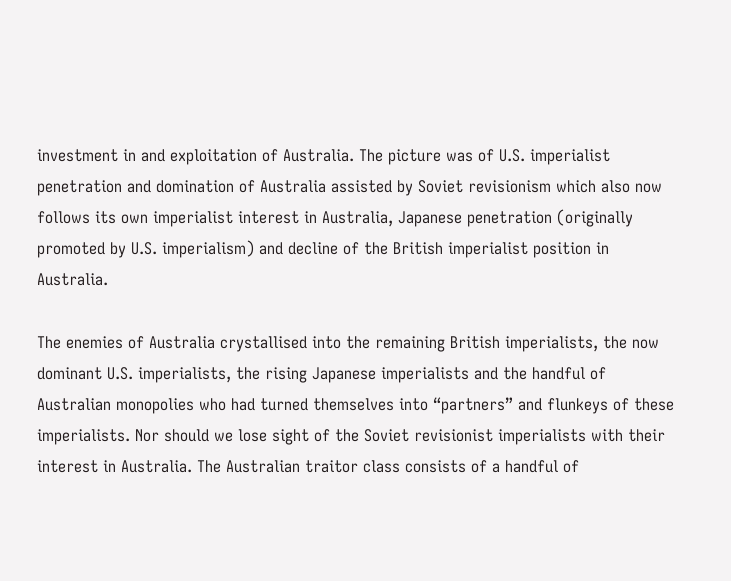investment in and exploitation of Australia. The picture was of U.S. imperialist penetration and domination of Australia assisted by Soviet revisionism which also now follows its own imperialist interest in Australia, Japanese penetration (originally promoted by U.S. imperialism) and decline of the British imperialist position in Australia.

The enemies of Australia crystallised into the remaining British imperialists, the now dominant U.S. imperialists, the rising Japanese imperialists and the handful of Australian monopolies who had turned themselves into “partners” and flunkeys of these imperialists. Nor should we lose sight of the Soviet revisionist imperialists with their interest in Australia. The Australian traitor class consists of a handful of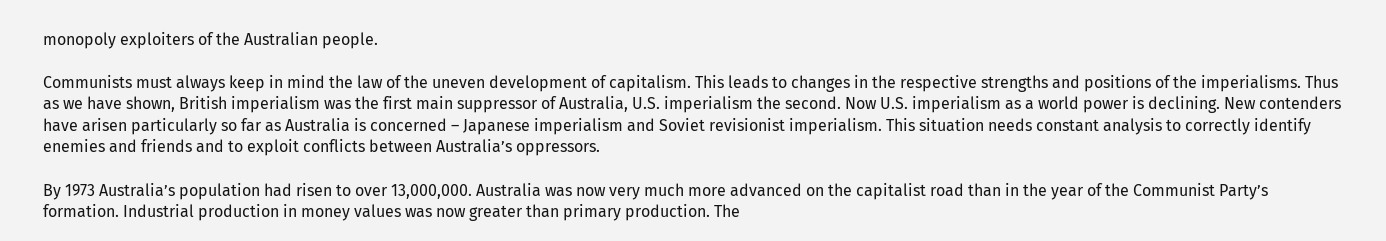monopoly exploiters of the Australian people.

Communists must always keep in mind the law of the uneven development of capitalism. This leads to changes in the respective strengths and positions of the imperialisms. Thus as we have shown, British imperialism was the first main suppressor of Australia, U.S. imperialism the second. Now U.S. imperialism as a world power is declining. New contenders have arisen particularly so far as Australia is concerned – Japanese imperialism and Soviet revisionist imperialism. This situation needs constant analysis to correctly identify enemies and friends and to exploit conflicts between Australia’s oppressors.

By 1973 Australia’s population had risen to over 13,000,000. Australia was now very much more advanced on the capitalist road than in the year of the Communist Party’s formation. Industrial production in money values was now greater than primary production. The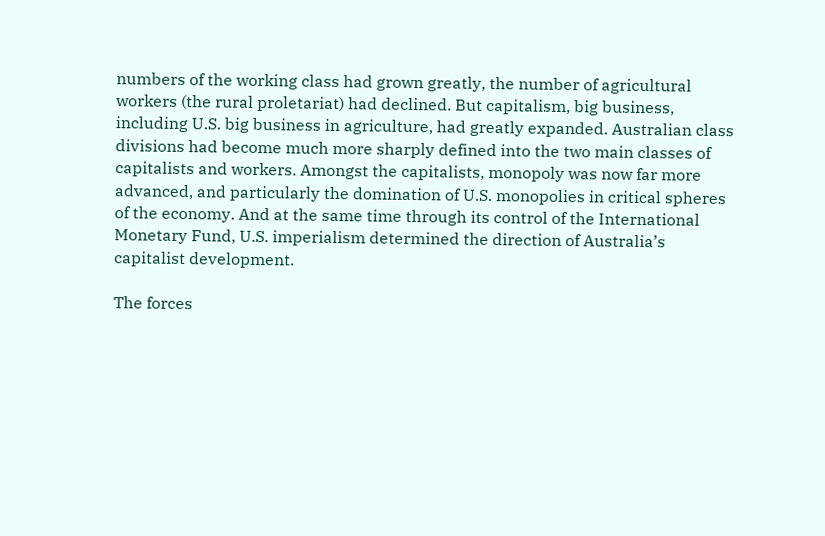numbers of the working class had grown greatly, the number of agricultural workers (the rural proletariat) had declined. But capitalism, big business, including U.S. big business in agriculture, had greatly expanded. Australian class divisions had become much more sharply defined into the two main classes of capitalists and workers. Amongst the capitalists, monopoly was now far more advanced, and particularly the domination of U.S. monopolies in critical spheres of the economy. And at the same time through its control of the International Monetary Fund, U.S. imperialism determined the direction of Australia’s capitalist development.

The forces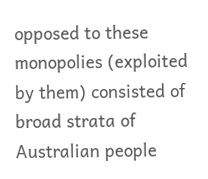opposed to these monopolies (exploited by them) consisted of broad strata of Australian people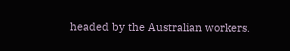headed by the Australian workers.